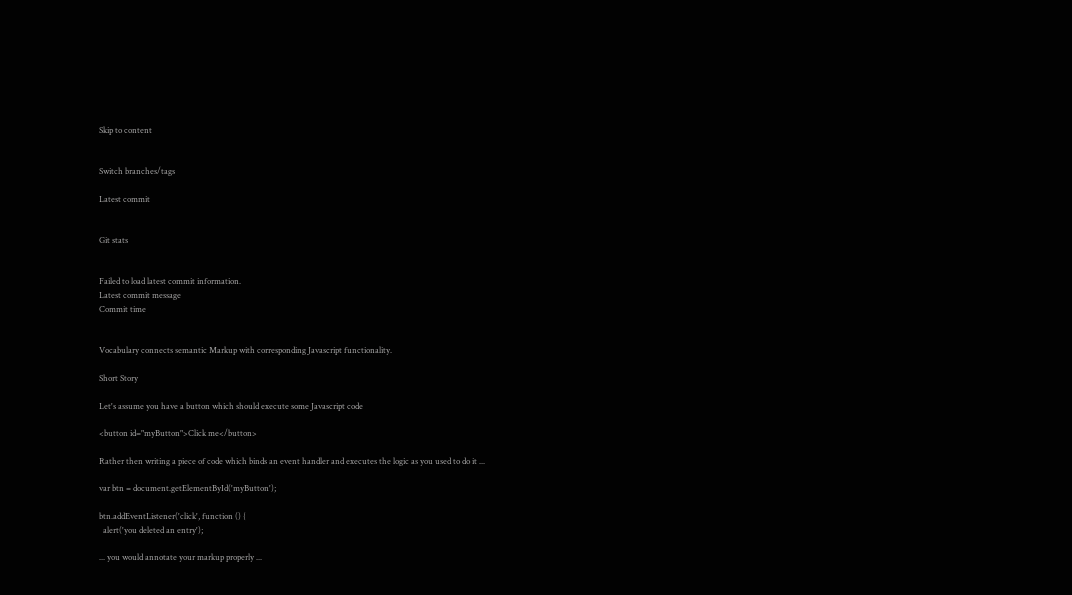Skip to content


Switch branches/tags

Latest commit


Git stats


Failed to load latest commit information.
Latest commit message
Commit time


Vocabulary connects semantic Markup with corresponding Javascript functionality.

Short Story

Let's assume you have a button which should execute some Javascript code

<button id="myButton">Click me</button>

Rather then writing a piece of code which binds an event handler and executes the logic as you used to do it ...

var btn = document.getElementById('myButton');

btn.addEventListener('click', function () {
  alert('you deleted an entry');

... you would annotate your markup properly ...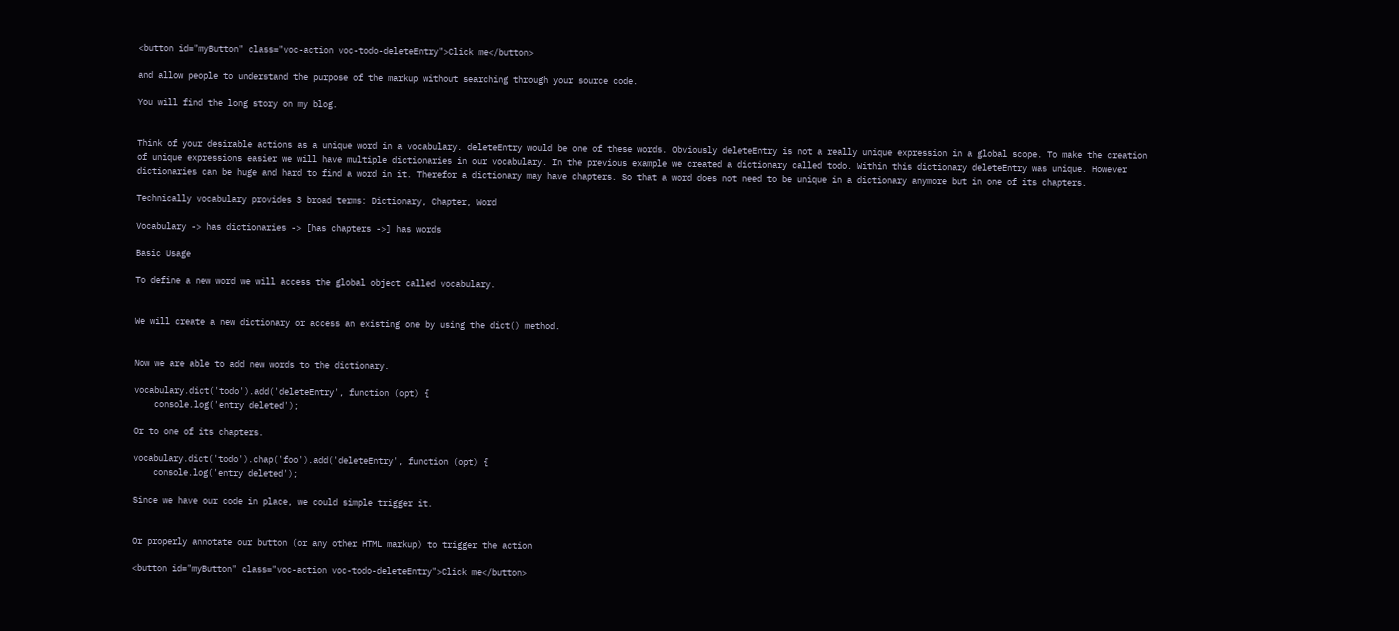<button id="myButton" class="voc-action voc-todo-deleteEntry">Click me</button>

and allow people to understand the purpose of the markup without searching through your source code.

You will find the long story on my blog.


Think of your desirable actions as a unique word in a vocabulary. deleteEntry would be one of these words. Obviously deleteEntry is not a really unique expression in a global scope. To make the creation of unique expressions easier we will have multiple dictionaries in our vocabulary. In the previous example we created a dictionary called todo. Within this dictionary deleteEntry was unique. However dictionaries can be huge and hard to find a word in it. Therefor a dictionary may have chapters. So that a word does not need to be unique in a dictionary anymore but in one of its chapters.

Technically vocabulary provides 3 broad terms: Dictionary, Chapter, Word

Vocabulary -> has dictionaries -> [has chapters ->] has words

Basic Usage

To define a new word we will access the global object called vocabulary.


We will create a new dictionary or access an existing one by using the dict() method.


Now we are able to add new words to the dictionary.

vocabulary.dict('todo').add('deleteEntry', function (opt) {
    console.log('entry deleted');

Or to one of its chapters.

vocabulary.dict('todo').chap('foo').add('deleteEntry', function (opt) {
    console.log('entry deleted');

Since we have our code in place, we could simple trigger it.


Or properly annotate our button (or any other HTML markup) to trigger the action

<button id="myButton" class="voc-action voc-todo-deleteEntry">Click me</button>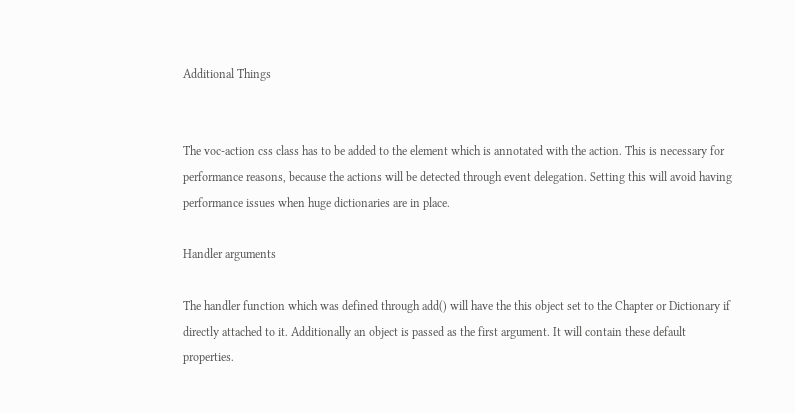Additional Things


The voc-action css class has to be added to the element which is annotated with the action. This is necessary for performance reasons, because the actions will be detected through event delegation. Setting this will avoid having performance issues when huge dictionaries are in place.

Handler arguments

The handler function which was defined through add() will have the this object set to the Chapter or Dictionary if directly attached to it. Additionally an object is passed as the first argument. It will contain these default properties.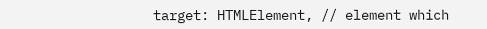target: HTMLElement, // element which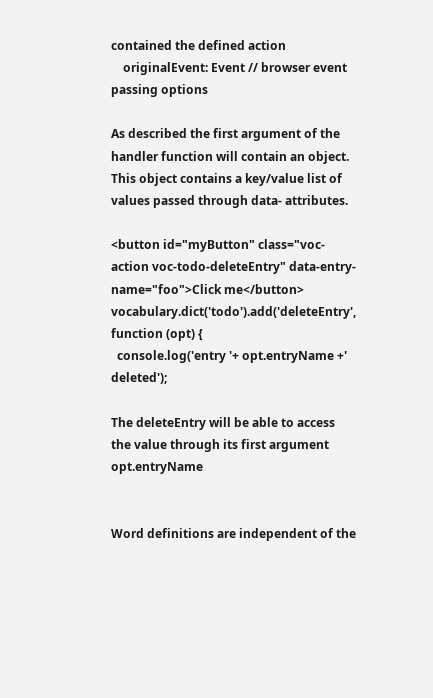contained the defined action
    originalEvent: Event // browser event
passing options

As described the first argument of the handler function will contain an object. This object contains a key/value list of values passed through data- attributes.

<button id="myButton" class="voc-action voc-todo-deleteEntry" data-entry-name="foo">Click me</button>
vocabulary.dict('todo').add('deleteEntry', function (opt) {
  console.log('entry '+ opt.entryName +' deleted');

The deleteEntry will be able to access the value through its first argument opt.entryName


Word definitions are independent of the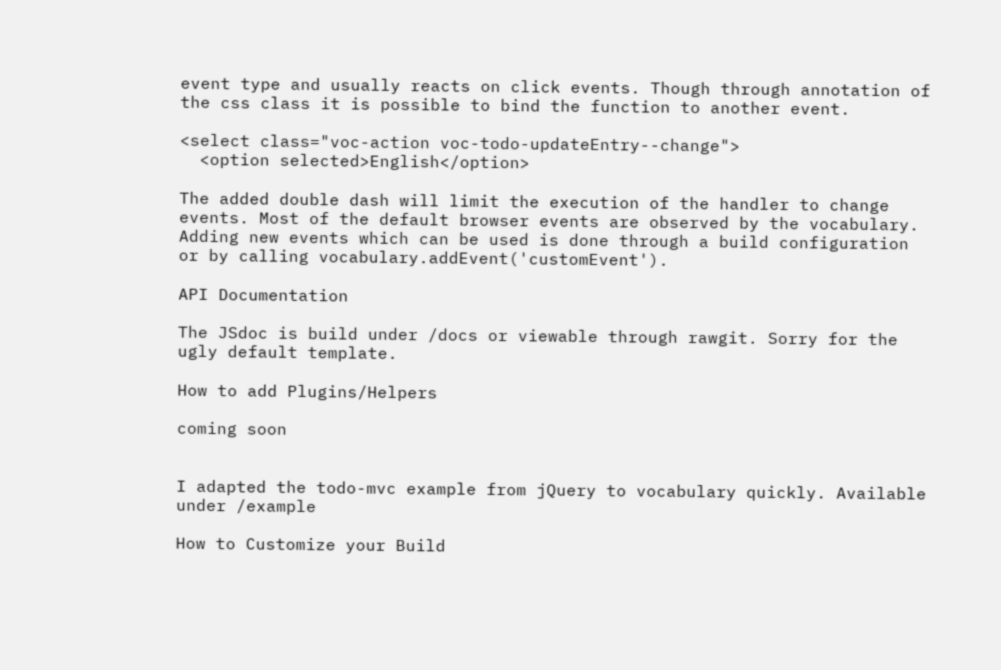event type and usually reacts on click events. Though through annotation of the css class it is possible to bind the function to another event.

<select class="voc-action voc-todo-updateEntry--change">
  <option selected>English</option>

The added double dash will limit the execution of the handler to change events. Most of the default browser events are observed by the vocabulary. Adding new events which can be used is done through a build configuration or by calling vocabulary.addEvent('customEvent').

API Documentation

The JSdoc is build under /docs or viewable through rawgit. Sorry for the ugly default template.

How to add Plugins/Helpers

coming soon


I adapted the todo-mvc example from jQuery to vocabulary quickly. Available under /example

How to Customize your Build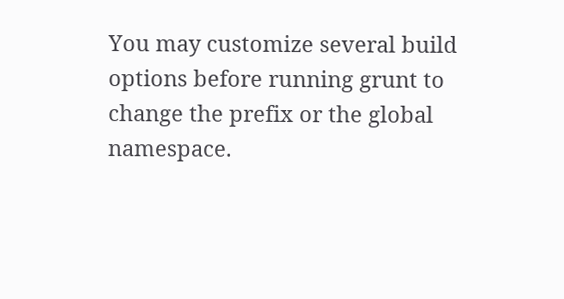You may customize several build options before running grunt to change the prefix or the global namespace.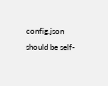config.json should be self-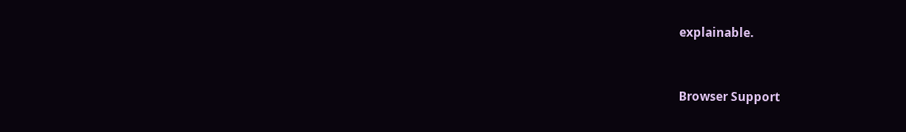explainable.



Browser Support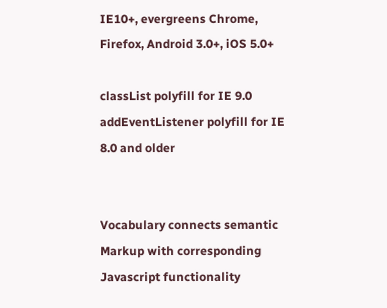IE10+, evergreens Chrome, Firefox, Android 3.0+, iOS 5.0+

classList polyfill for IE 9.0 addEventListener polyfill for IE 8.0 and older


Vocabulary connects semantic Markup with corresponding Javascript functionality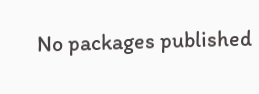No packages published